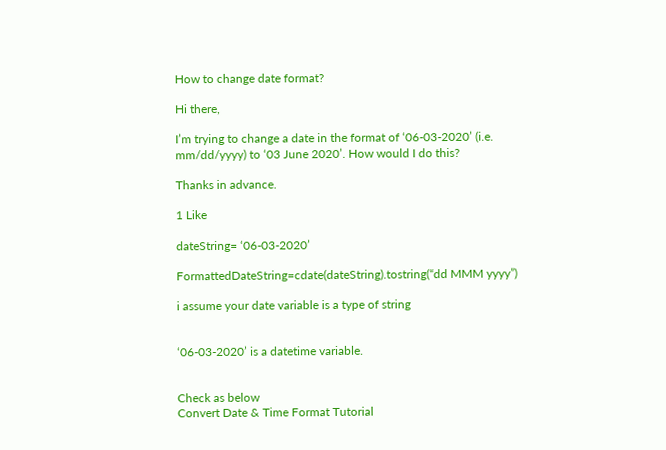How to change date format?

Hi there,

I’m trying to change a date in the format of ‘06-03-2020’ (i.e. mm/dd/yyyy) to ‘03 June 2020’. How would I do this?

Thanks in advance.

1 Like

dateString= ‘06-03-2020’

FormattedDateString=cdate(dateString).tostring(“dd MMM yyyy”)

i assume your date variable is a type of string


‘06-03-2020’ is a datetime variable.


Check as below
Convert Date & Time Format Tutorial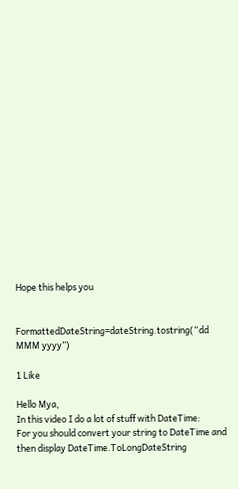Hope this helps you


FormattedDateString=dateString.tostring(“dd MMM yyyy”)

1 Like

Hello Mya,
In this video I do a lot of stuff with DateTime:
For you should convert your string to DateTime and then display DateTime.ToLongDateString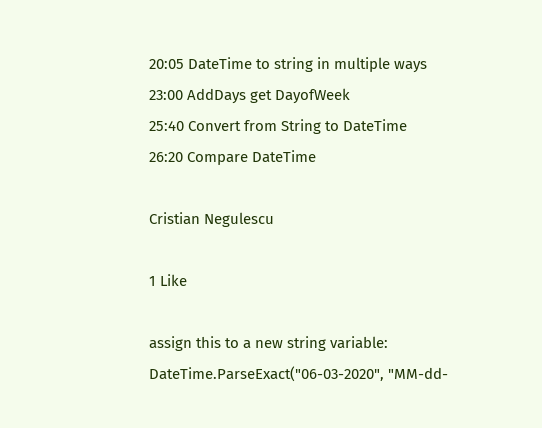20:05 DateTime to string in multiple ways
23:00 AddDays get DayofWeek
25:40 Convert from String to DateTime
26:20 Compare DateTime

Cristian Negulescu

1 Like

assign this to a new string variable:
DateTime.ParseExact("06-03-2020", "MM-dd-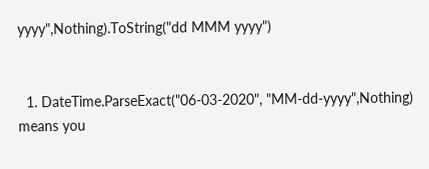yyyy",Nothing).ToString("dd MMM yyyy")


  1. DateTime.ParseExact("06-03-2020", "MM-dd-yyyy",Nothing) means you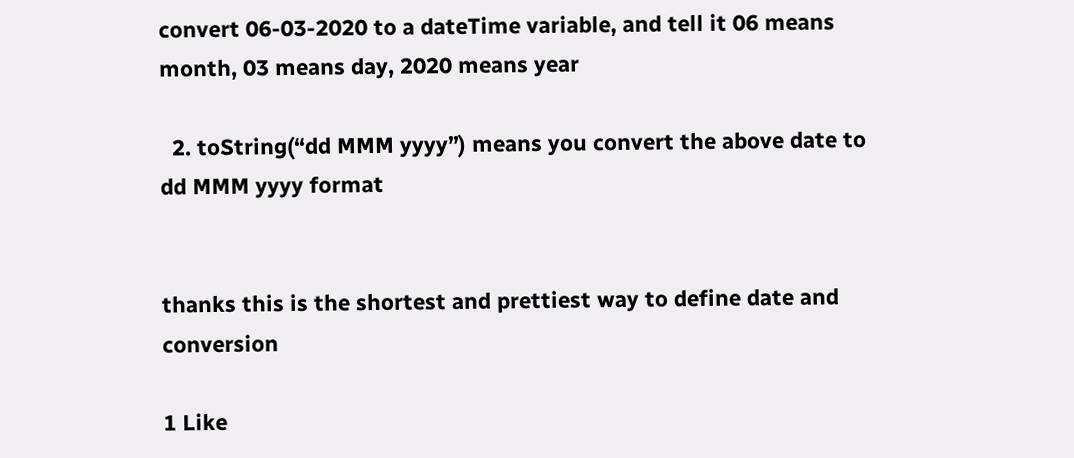convert 06-03-2020 to a dateTime variable, and tell it 06 means month, 03 means day, 2020 means year

  2. toString(“dd MMM yyyy”) means you convert the above date to dd MMM yyyy format


thanks this is the shortest and prettiest way to define date and conversion

1 Like